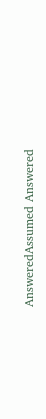AnsweredAssumed Answered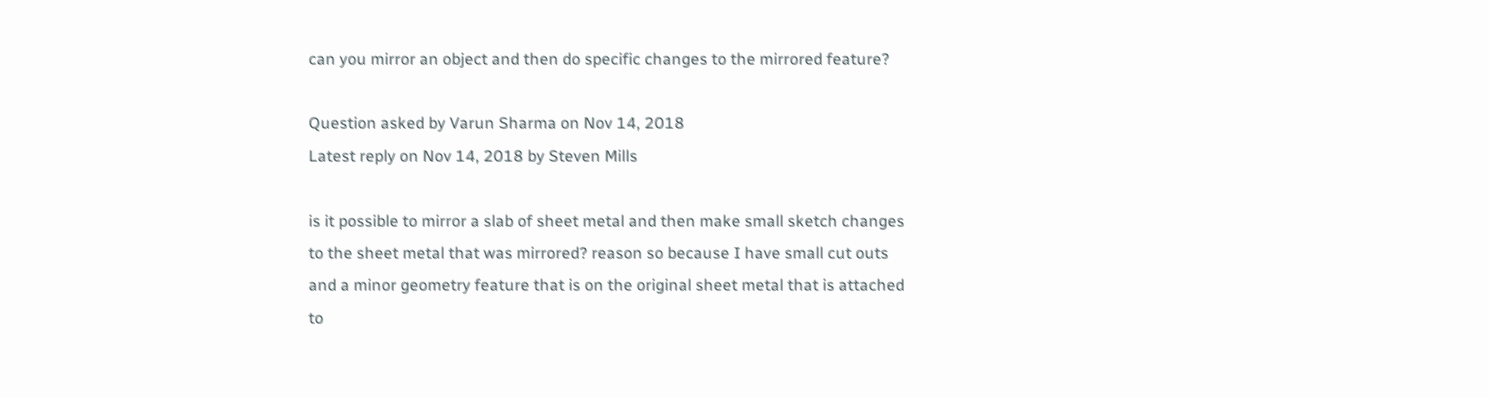can you mirror an object and then do specific changes to the mirrored feature?

Question asked by Varun Sharma on Nov 14, 2018
Latest reply on Nov 14, 2018 by Steven Mills

is it possible to mirror a slab of sheet metal and then make small sketch changes to the sheet metal that was mirrored? reason so because I have small cut outs and a minor geometry feature that is on the original sheet metal that is attached to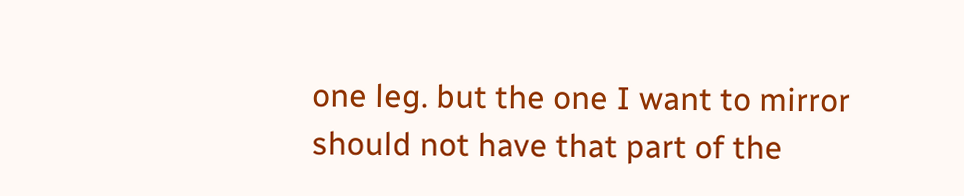one leg. but the one I want to mirror should not have that part of the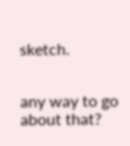sketch.


any way to go about that?